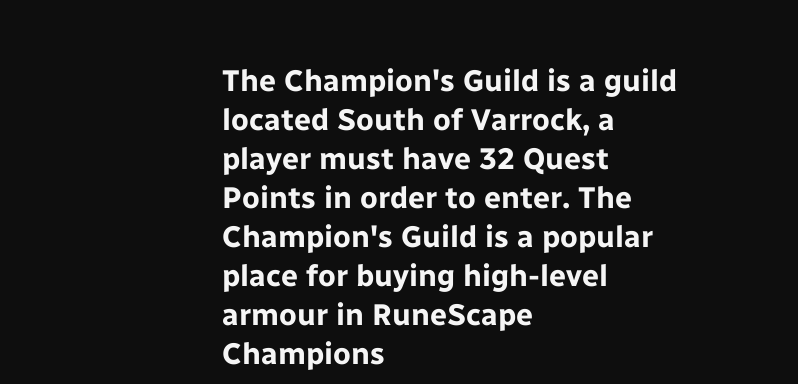The Champion's Guild is a guild located South of Varrock, a player must have 32 Quest Points in order to enter. The Champion's Guild is a popular place for buying high-level armour in RuneScape
Champions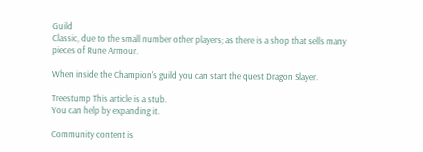Guild
Classic, due to the small number other players; as there is a shop that sells many pieces of Rune Armour.

When inside the Champion's guild you can start the quest Dragon Slayer.

Treestump This article is a stub.
You can help by expanding it.

Community content is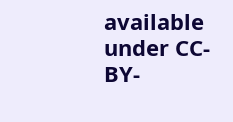available under CC-BY-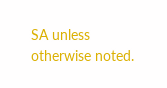SA unless otherwise noted.